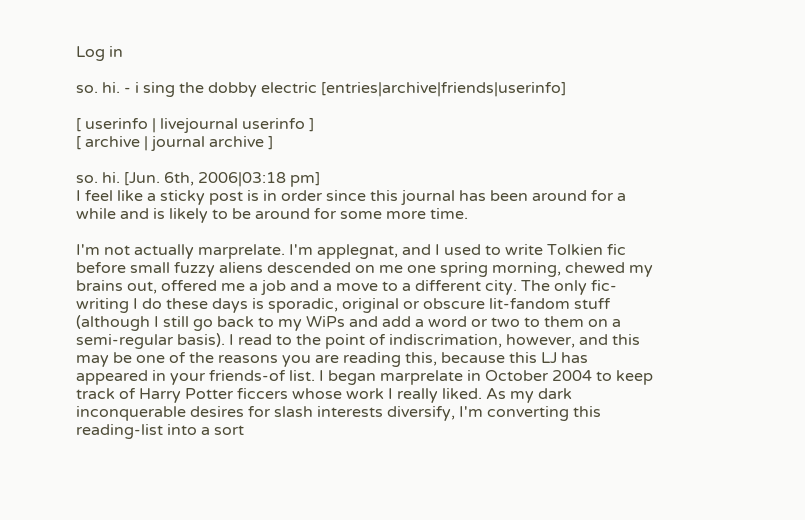Log in

so. hi. - i sing the dobby electric [entries|archive|friends|userinfo]

[ userinfo | livejournal userinfo ]
[ archive | journal archive ]

so. hi. [Jun. 6th, 2006|03:18 pm]
I feel like a sticky post is in order since this journal has been around for a while and is likely to be around for some more time.

I'm not actually marprelate. I'm applegnat, and I used to write Tolkien fic before small fuzzy aliens descended on me one spring morning, chewed my brains out, offered me a job and a move to a different city. The only fic-writing I do these days is sporadic, original or obscure lit-fandom stuff (although I still go back to my WiPs and add a word or two to them on a semi-regular basis). I read to the point of indiscrimation, however, and this may be one of the reasons you are reading this, because this LJ has appeared in your friends-of list. I began marprelate in October 2004 to keep track of Harry Potter ficcers whose work I really liked. As my dark inconquerable desires for slash interests diversify, I'm converting this reading-list into a sort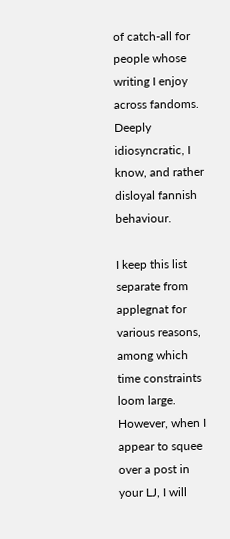of catch-all for people whose writing I enjoy across fandoms. Deeply idiosyncratic, I know, and rather disloyal fannish behaviour.

I keep this list separate from applegnat for various reasons, among which time constraints loom large. However, when I appear to squee over a post in your LJ, I will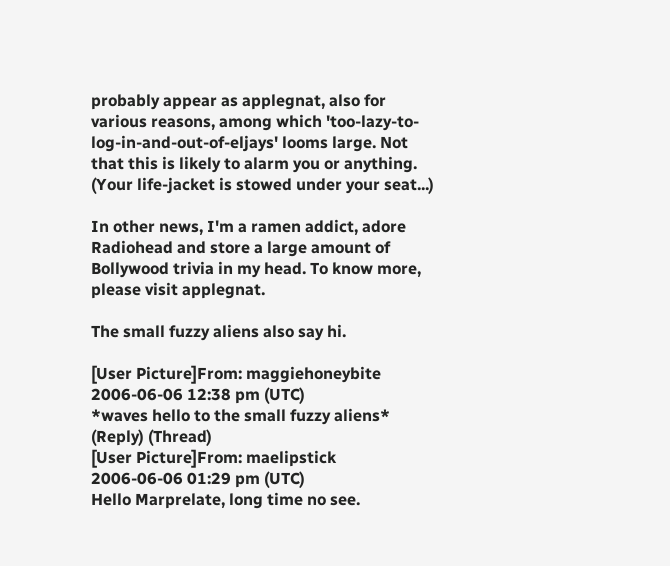probably appear as applegnat, also for various reasons, among which 'too-lazy-to-log-in-and-out-of-eljays' looms large. Not that this is likely to alarm you or anything. (Your life-jacket is stowed under your seat...)

In other news, I'm a ramen addict, adore Radiohead and store a large amount of Bollywood trivia in my head. To know more, please visit applegnat.

The small fuzzy aliens also say hi.

[User Picture]From: maggiehoneybite
2006-06-06 12:38 pm (UTC)
*waves hello to the small fuzzy aliens*
(Reply) (Thread)
[User Picture]From: maelipstick
2006-06-06 01:29 pm (UTC)
Hello Marprelate, long time no see.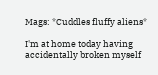Mags: *Cuddles fluffy aliens*

I'm at home today having accidentally broken myself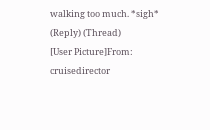walking too much. *sigh*
(Reply) (Thread)
[User Picture]From: cruisedirector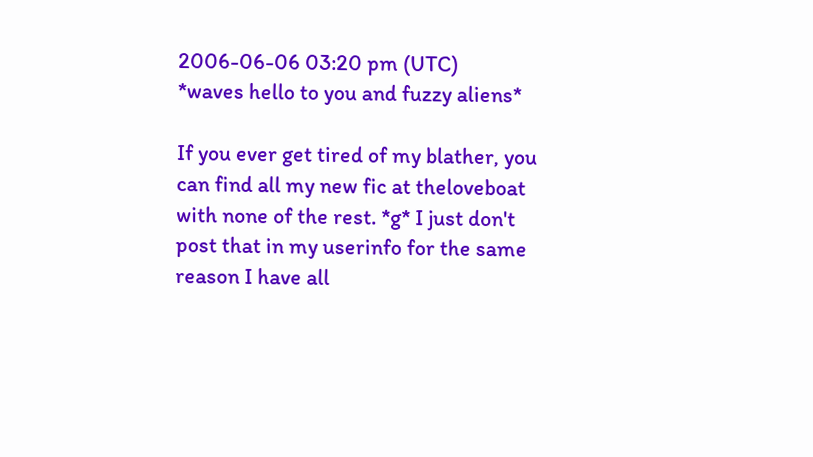2006-06-06 03:20 pm (UTC)
*waves hello to you and fuzzy aliens*

If you ever get tired of my blather, you can find all my new fic at theloveboat with none of the rest. *g* I just don't post that in my userinfo for the same reason I have all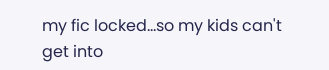my fic locked...so my kids can't get into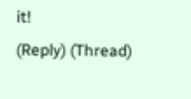it!
(Reply) (Thread)